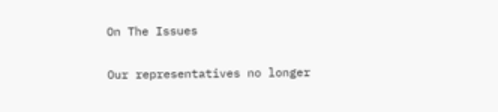On The Issues

Our representatives no longer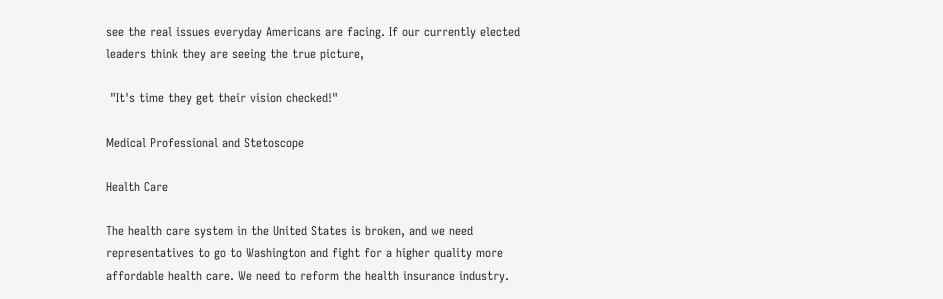see the real issues everyday Americans are facing. If our currently elected leaders think they are seeing the true picture,

 "It's time they get their vision checked!"

Medical Professional and Stetoscope

Health Care

The health care system in the United States is broken, and we need representatives to go to Washington and fight for a higher quality more affordable health care. We need to reform the health insurance industry.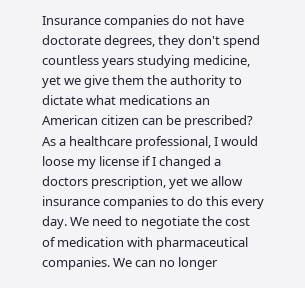Insurance companies do not have doctorate degrees, they don't spend countless years studying medicine, yet we give them the authority to dictate what medications an American citizen can be prescribed? As a healthcare professional, I would loose my license if I changed a doctors prescription, yet we allow insurance companies to do this every day. We need to negotiate the cost of medication with pharmaceutical companies. We can no longer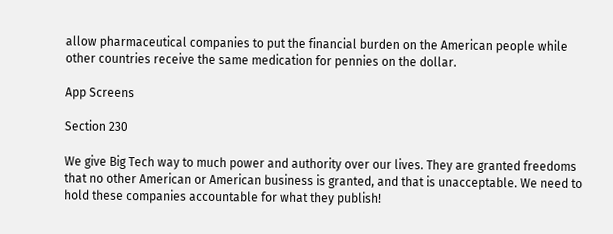allow pharmaceutical companies to put the financial burden on the American people while other countries receive the same medication for pennies on the dollar.

App Screens

Section 230

We give Big Tech way to much power and authority over our lives. They are granted freedoms that no other American or American business is granted, and that is unacceptable. We need to hold these companies accountable for what they publish!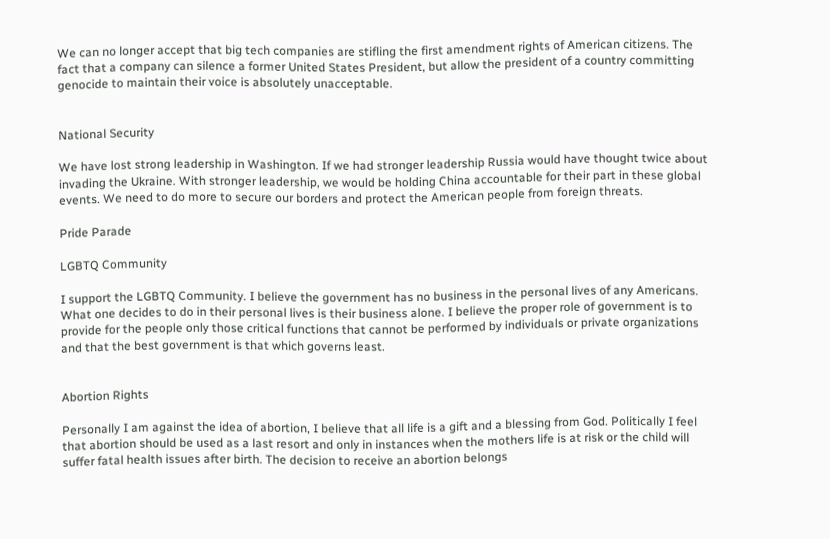We can no longer accept that big tech companies are stifling the first amendment rights of American citizens. The fact that a company can silence a former United States President, but allow the president of a country committing genocide to maintain their voice is absolutely unacceptable.


National Security

We have lost strong leadership in Washington. If we had stronger leadership Russia would have thought twice about invading the Ukraine. With stronger leadership, we would be holding China accountable for their part in these global events. We need to do more to secure our borders and protect the American people from foreign threats.

Pride Parade

LGBTQ Community

I support the LGBTQ Community. I believe the government has no business in the personal lives of any Americans. What one decides to do in their personal lives is their business alone. I believe the proper role of government is to provide for the people only those critical functions that cannot be performed by individuals or private organizations and that the best government is that which governs least.


Abortion Rights

Personally I am against the idea of abortion, I believe that all life is a gift and a blessing from God. Politically I feel that abortion should be used as a last resort and only in instances when the mothers life is at risk or the child will suffer fatal health issues after birth. The decision to receive an abortion belongs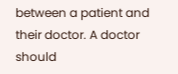between a patient and their doctor. A doctor should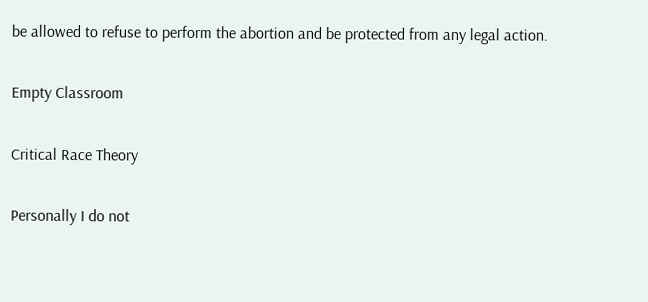be allowed to refuse to perform the abortion and be protected from any legal action.

Empty Classroom

Critical Race Theory

Personally I do not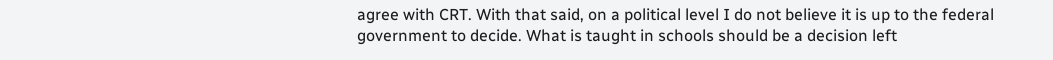agree with CRT. With that said, on a political level I do not believe it is up to the federal government to decide. What is taught in schools should be a decision left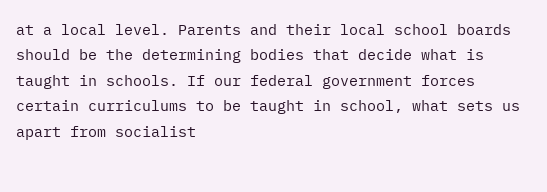at a local level. Parents and their local school boards should be the determining bodies that decide what is taught in schools. If our federal government forces certain curriculums to be taught in school, what sets us apart from socialist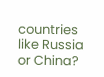countries like Russia or China?